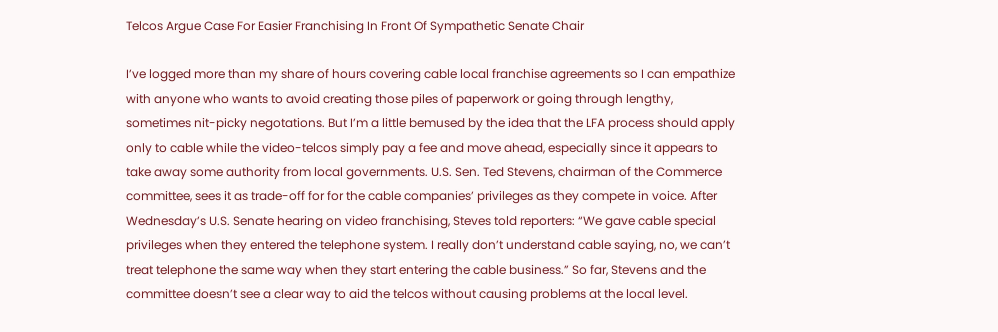Telcos Argue Case For Easier Franchising In Front Of Sympathetic Senate Chair

I’ve logged more than my share of hours covering cable local franchise agreements so I can empathize with anyone who wants to avoid creating those piles of paperwork or going through lengthy, sometimes nit-picky negotations. But I’m a little bemused by the idea that the LFA process should apply only to cable while the video-telcos simply pay a fee and move ahead, especially since it appears to take away some authority from local governments. U.S. Sen. Ted Stevens, chairman of the Commerce committee, sees it as trade-off for for the cable companies’ privileges as they compete in voice. After Wednesday’s U.S. Senate hearing on video franchising, Steves told reporters: “We gave cable special privileges when they entered the telephone system. I really don’t understand cable saying, no, we can’t treat telephone the same way when they start entering the cable business.” So far, Stevens and the committee doesn’t see a clear way to aid the telcos without causing problems at the local level.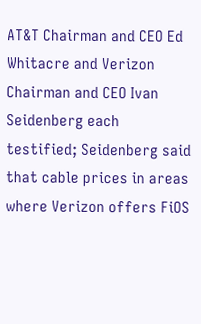AT&T Chairman and CEO Ed Whitacre and Verizon Chairman and CEO Ivan Seidenberg each testified; Seidenberg said that cable prices in areas where Verizon offers FiOS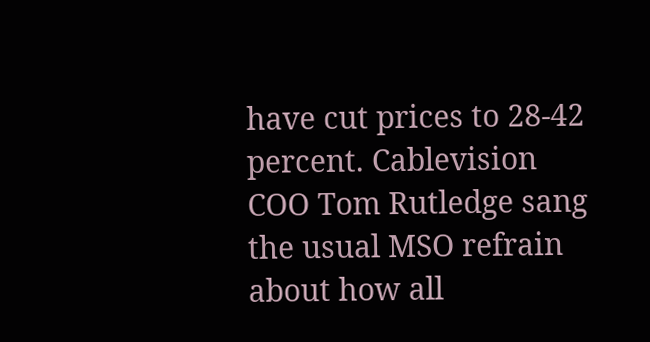have cut prices to 28-42 percent. Cablevision COO Tom Rutledge sang the usual MSO refrain about how all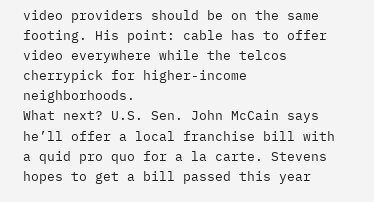video providers should be on the same footing. His point: cable has to offer video everywhere while the telcos cherrypick for higher-income neighborhoods.
What next? U.S. Sen. John McCain says he’ll offer a local franchise bill with a quid pro quo for a la carte. Stevens hopes to get a bill passed this year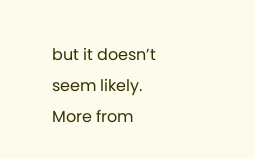but it doesn’t seem likely. More from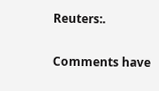Reuters:.

Comments have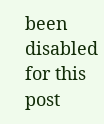been disabled for this post